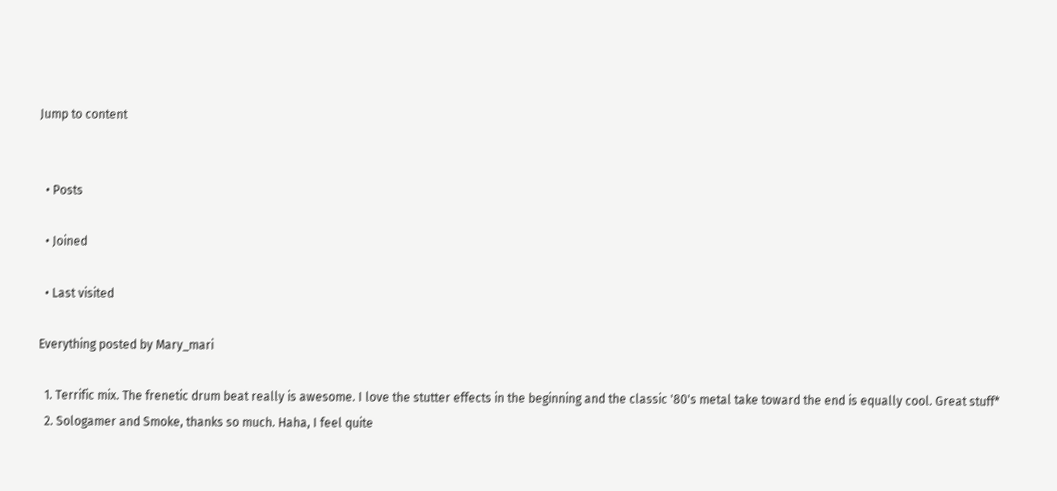Jump to content


  • Posts

  • Joined

  • Last visited

Everything posted by Mary_mari

  1. Terrific mix. The frenetic drum beat really is awesome. I love the stutter effects in the beginning and the classic '80's metal take toward the end is equally cool. Great stuff*
  2. Sologamer and Smoke, thanks so much. Haha, I feel quite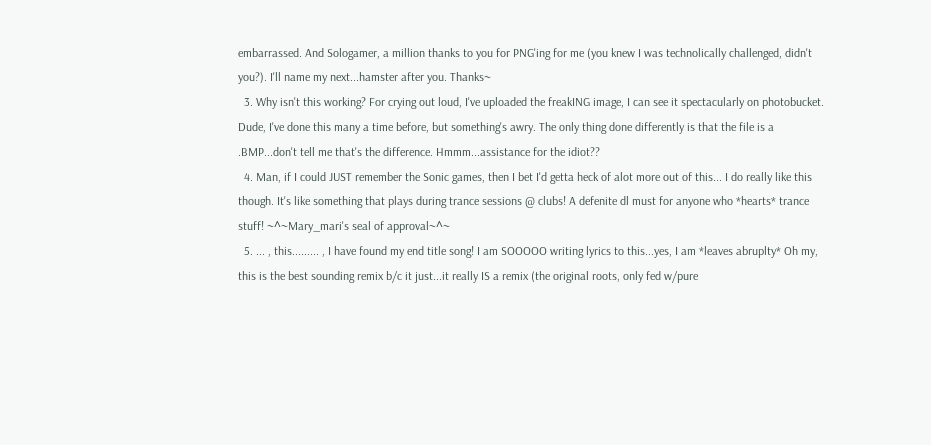embarrassed. And Sologamer, a million thanks to you for PNG'ing for me (you knew I was technolically challenged, didn't you?). I'll name my next...hamster after you. Thanks~
  3. Why isn't this working? For crying out loud, I've uploaded the freakING image, I can see it spectacularly on photobucket. Dude, I've done this many a time before, but something's awry. The only thing done differently is that the file is a .BMP...don't tell me that's the difference. Hmmm...assistance for the idiot??
  4. Man, if I could JUST remember the Sonic games, then I bet I'd getta heck of alot more out of this... I do really like this though. It's like something that plays during trance sessions @ clubs! A defenite dl must for anyone who *hearts* trance stuff! ~^~Mary_mari's seal of approval~^~
  5. ... , this......... , I have found my end title song! I am SOOOOO writing lyrics to this...yes, I am *leaves abruplty* Oh my, this is the best sounding remix b/c it just...it really IS a remix (the original roots, only fed w/pure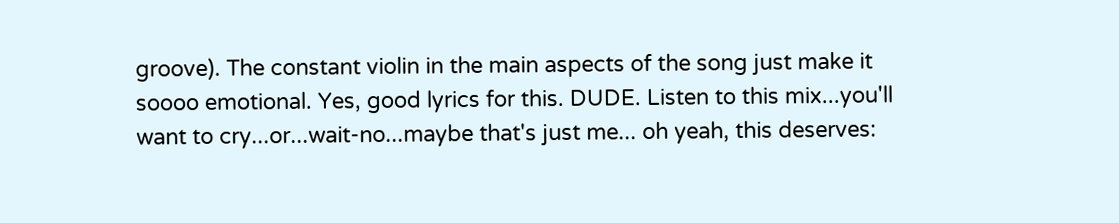groove). The constant violin in the main aspects of the song just make it soooo emotional. Yes, good lyrics for this. DUDE. Listen to this mix...you'll want to cry...or...wait-no...maybe that's just me... oh yeah, this deserves: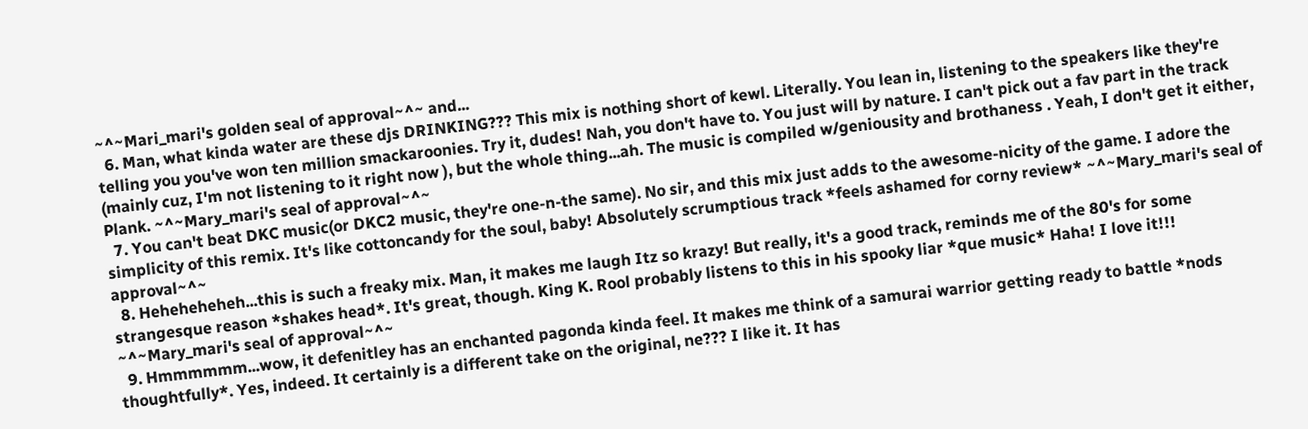~^~Mari_mari's golden seal of approval~^~ and...
  6. Man, what kinda water are these djs DRINKING??? This mix is nothing short of kewl. Literally. You lean in, listening to the speakers like they're telling you you've won ten million smackaroonies. Try it, dudes! Nah, you don't have to. You just will by nature. I can't pick out a fav part in the track (mainly cuz, I'm not listening to it right now ), but the whole thing...ah. The music is compiled w/geniousity and brothaness . Yeah, I don't get it either, Plank. ~^~Mary_mari's seal of approval~^~
  7. You can't beat DKC music(or DKC2 music, they're one-n-the same). No sir, and this mix just adds to the awesome-nicity of the game. I adore the simplicity of this remix. It's like cottoncandy for the soul, baby! Absolutely scrumptious track *feels ashamed for corny review* ~^~Mary_mari's seal of approval~^~
  8. Heheheheheh...this is such a freaky mix. Man, it makes me laugh Itz so krazy! But really, it's a good track, reminds me of the 80's for some strangesque reason *shakes head*. It's great, though. King K. Rool probably listens to this in his spooky liar *que music* Haha! I love it!!! ~^~Mary_mari's seal of approval~^~
  9. Hmmmmmm...wow, it defenitley has an enchanted pagonda kinda feel. It makes me think of a samurai warrior getting ready to battle *nods thoughtfully*. Yes, indeed. It certainly is a different take on the original, ne??? I like it. It has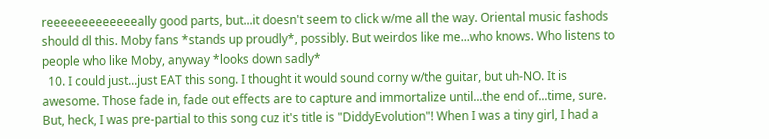reeeeeeeeeeeeeally good parts, but...it doesn't seem to click w/me all the way. Oriental music fashods should dl this. Moby fans *stands up proudly*, possibly. But weirdos like me...who knows. Who listens to people who like Moby, anyway *looks down sadly*
  10. I could just...just EAT this song. I thought it would sound corny w/the guitar, but uh-NO. It is awesome. Those fade in, fade out effects are to capture and immortalize until...the end of...time, sure. But, heck, I was pre-partial to this song cuz it's title is "DiddyEvolution"! When I was a tiny girl, I had a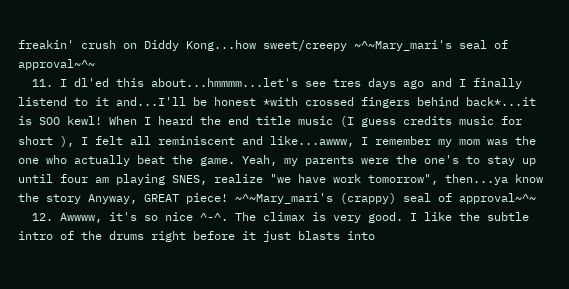freakin' crush on Diddy Kong...how sweet/creepy ~^~Mary_mari's seal of approval~^~
  11. I dl'ed this about...hmmmm...let's see tres days ago and I finally listend to it and...I'll be honest *with crossed fingers behind back*...it is SOO kewl! When I heard the end title music (I guess credits music for short ), I felt all reminiscent and like...awww, I remember my mom was the one who actually beat the game. Yeah, my parents were the one's to stay up until four am playing SNES, realize "we have work tomorrow", then...ya know the story Anyway, GREAT piece! ~^~Mary_mari's (crappy) seal of approval~^~
  12. Awwww, it's so nice ^-^. The climax is very good. I like the subtle intro of the drums right before it just blasts into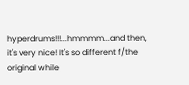hyperdrums!!!...hmmmm...and then, it's very nice! It's so different f/the original while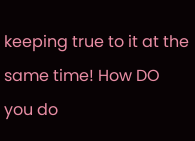keeping true to it at the same time! How DO you do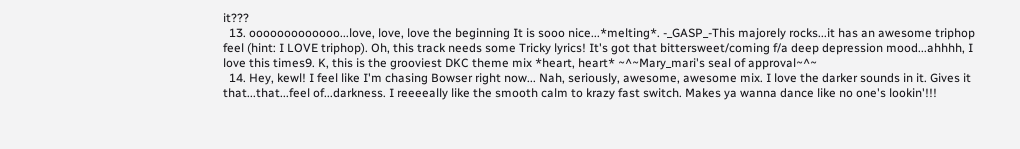it???
  13. ooooooooooooo...love, love, love the beginning It is sooo nice...*melting*. -_GASP_-This majorely rocks...it has an awesome triphop feel (hint: I LOVE triphop). Oh, this track needs some Tricky lyrics! It's got that bittersweet/coming f/a deep depression mood...ahhhh, I love this times9. K, this is the grooviest DKC theme mix *heart, heart* ~^~Mary_mari's seal of approval~^~
  14. Hey, kewl! I feel like I'm chasing Bowser right now... Nah, seriously, awesome, awesome mix. I love the darker sounds in it. Gives it that...that...feel of...darkness. I reeeeally like the smooth calm to krazy fast switch. Makes ya wanna dance like no one's lookin'!!!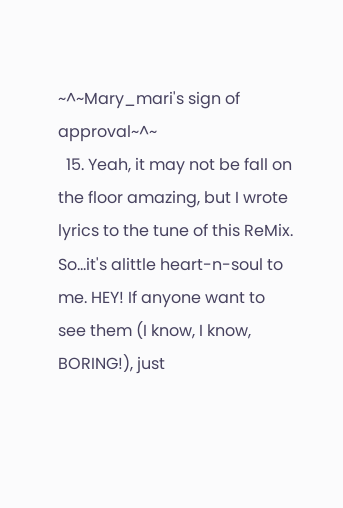~^~Mary_mari's sign of approval~^~
  15. Yeah, it may not be fall on the floor amazing, but I wrote lyrics to the tune of this ReMix. So...it's alittle heart-n-soul to me. HEY! If anyone want to see them (I know, I know, BORING!), just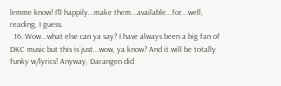lemme know! I'll happily...make them...available...for...well, reading, I guess.
  16. Wow...what else can ya say? I have always been a big fan of DKC music but this is just...wow, ya know? And it will be totally funky w/lyrics! Anyway, Darangen did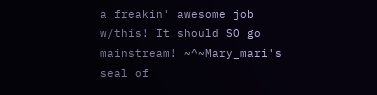a freakin' awesome job w/this! It should SO go mainstream! ~^~Mary_mari's seal of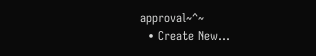approval~^~
  • Create New...